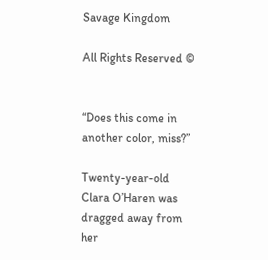Savage Kingdom

All Rights Reserved ©


“Does this come in another color, miss?”

Twenty-year-old Clara O’Haren was dragged away from her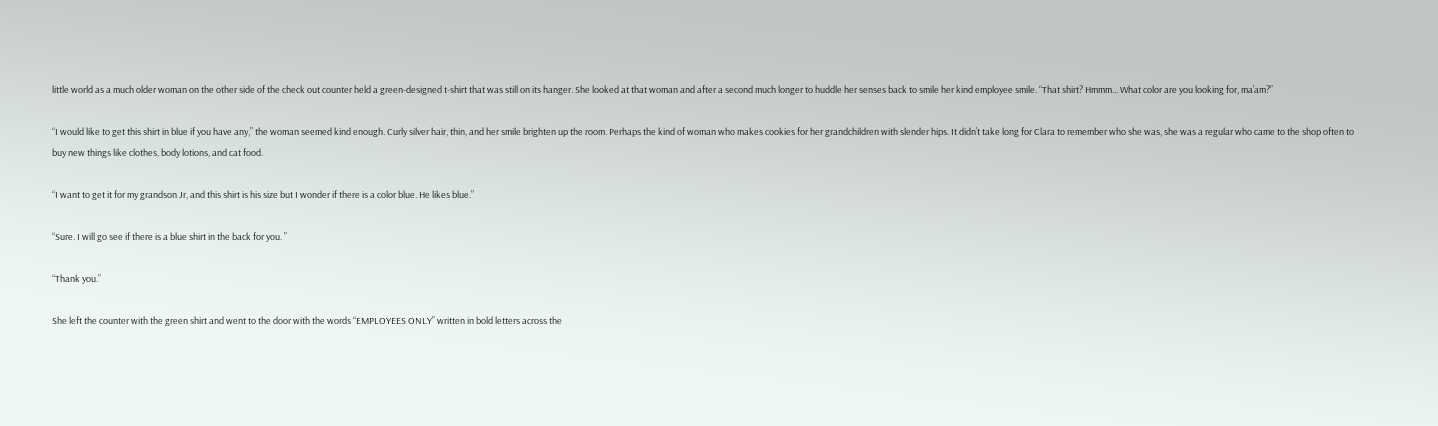little world as a much older woman on the other side of the check out counter held a green-designed t-shirt that was still on its hanger. She looked at that woman and after a second much longer to huddle her senses back to smile her kind employee smile. “That shirt? Hmmm... What color are you looking for, ma’am?”

“I would like to get this shirt in blue if you have any,” the woman seemed kind enough. Curly silver hair, thin, and her smile brighten up the room. Perhaps the kind of woman who makes cookies for her grandchildren with slender hips. It didn’t take long for Clara to remember who she was, she was a regular who came to the shop often to buy new things like clothes, body lotions, and cat food.

“I want to get it for my grandson Jr, and this shirt is his size but I wonder if there is a color blue. He likes blue.”

“Sure. I will go see if there is a blue shirt in the back for you. ”

“Thank you.”

She left the counter with the green shirt and went to the door with the words “EMPLOYEES ONLY” written in bold letters across the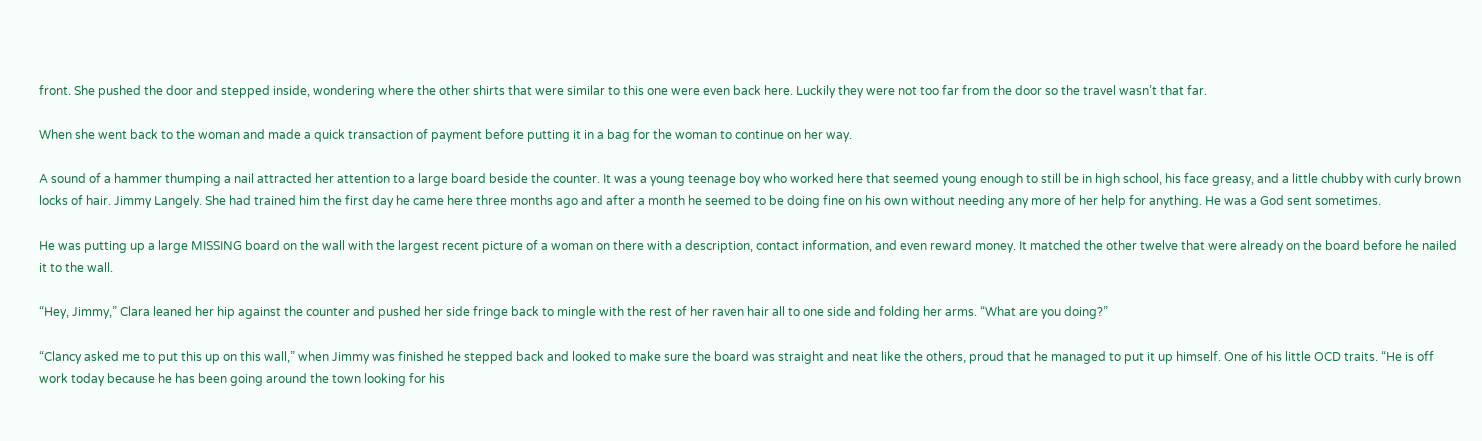front. She pushed the door and stepped inside, wondering where the other shirts that were similar to this one were even back here. Luckily they were not too far from the door so the travel wasn’t that far.

When she went back to the woman and made a quick transaction of payment before putting it in a bag for the woman to continue on her way.

A sound of a hammer thumping a nail attracted her attention to a large board beside the counter. It was a young teenage boy who worked here that seemed young enough to still be in high school, his face greasy, and a little chubby with curly brown locks of hair. Jimmy Langely. She had trained him the first day he came here three months ago and after a month he seemed to be doing fine on his own without needing any more of her help for anything. He was a God sent sometimes.

He was putting up a large MISSING board on the wall with the largest recent picture of a woman on there with a description, contact information, and even reward money. It matched the other twelve that were already on the board before he nailed it to the wall.

“Hey, Jimmy,” Clara leaned her hip against the counter and pushed her side fringe back to mingle with the rest of her raven hair all to one side and folding her arms. “What are you doing?”

“Clancy asked me to put this up on this wall,” when Jimmy was finished he stepped back and looked to make sure the board was straight and neat like the others, proud that he managed to put it up himself. One of his little OCD traits. “He is off work today because he has been going around the town looking for his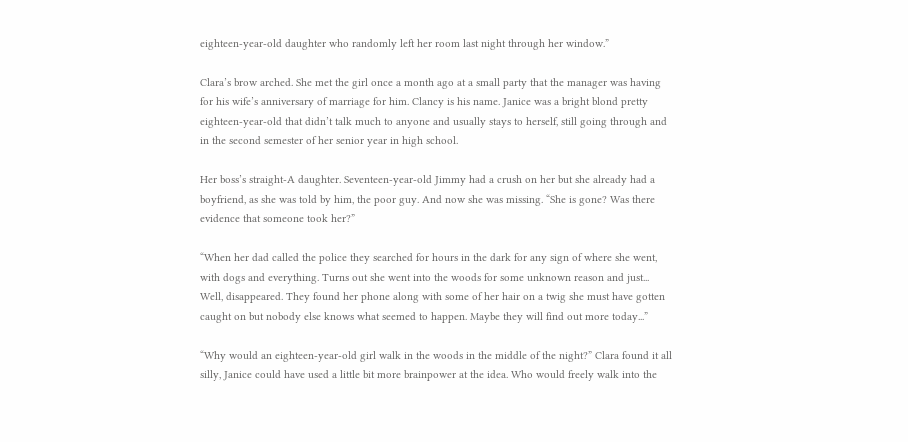eighteen-year-old daughter who randomly left her room last night through her window.”

Clara’s brow arched. She met the girl once a month ago at a small party that the manager was having for his wife’s anniversary of marriage for him. Clancy is his name. Janice was a bright blond pretty eighteen-year-old that didn’t talk much to anyone and usually stays to herself, still going through and in the second semester of her senior year in high school.

Her boss’s straight-A daughter. Seventeen-year-old Jimmy had a crush on her but she already had a boyfriend, as she was told by him, the poor guy. And now she was missing. “She is gone? Was there evidence that someone took her?”

“When her dad called the police they searched for hours in the dark for any sign of where she went, with dogs and everything. Turns out she went into the woods for some unknown reason and just... Well, disappeared. They found her phone along with some of her hair on a twig she must have gotten caught on but nobody else knows what seemed to happen. Maybe they will find out more today...”

“Why would an eighteen-year-old girl walk in the woods in the middle of the night?” Clara found it all silly, Janice could have used a little bit more brainpower at the idea. Who would freely walk into the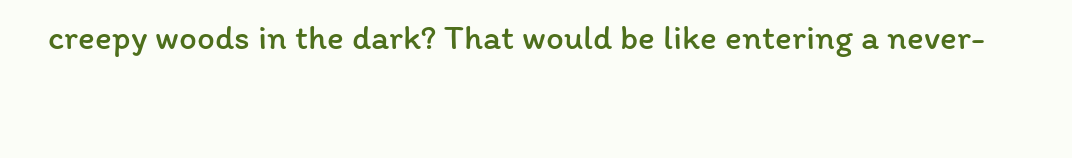creepy woods in the dark? That would be like entering a never-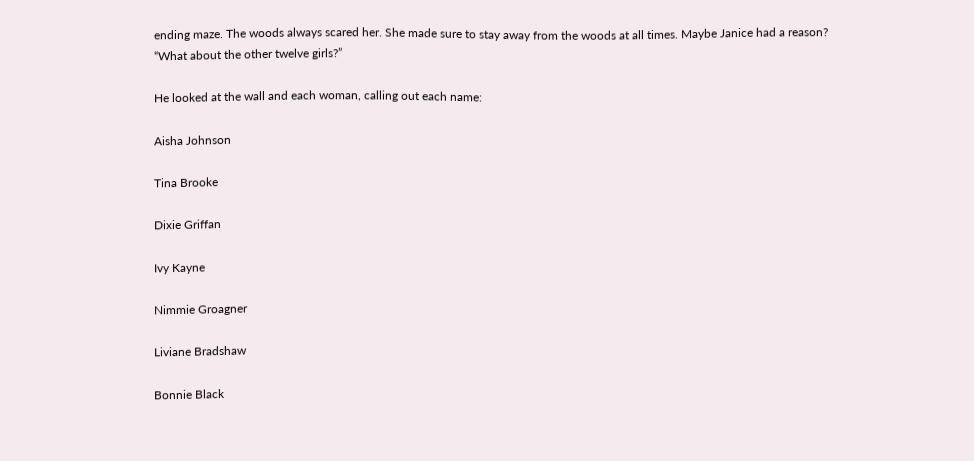ending maze. The woods always scared her. She made sure to stay away from the woods at all times. Maybe Janice had a reason? “What about the other twelve girls?”

He looked at the wall and each woman, calling out each name:

Aisha Johnson

Tina Brooke

Dixie Griffan

Ivy Kayne

Nimmie Groagner

Liviane Bradshaw

Bonnie Black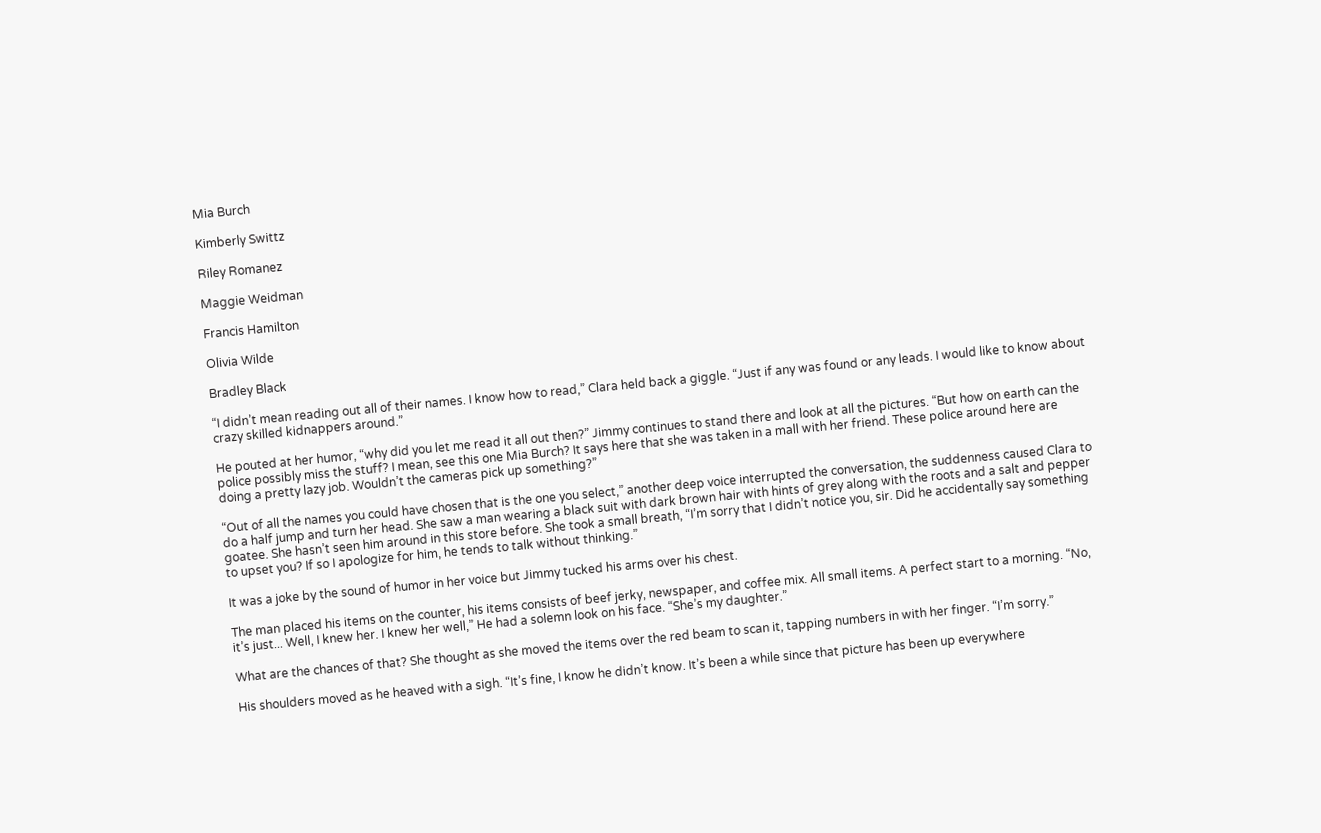Mia Burch

Kimberly Swittz

Riley Romanez

Maggie Weidman

Francis Hamilton

Olivia Wilde

Bradley Black

“I didn’t mean reading out all of their names. I know how to read,” Clara held back a giggle. “Just if any was found or any leads. I would like to know about crazy skilled kidnappers around.”

He pouted at her humor, “why did you let me read it all out then?” Jimmy continues to stand there and look at all the pictures. “But how on earth can the police possibly miss the stuff? I mean, see this one Mia Burch? It says here that she was taken in a mall with her friend. These police around here are doing a pretty lazy job. Wouldn’t the cameras pick up something?”

“Out of all the names you could have chosen that is the one you select,” another deep voice interrupted the conversation, the suddenness caused Clara to do a half jump and turn her head. She saw a man wearing a black suit with dark brown hair with hints of grey along with the roots and a salt and pepper goatee. She hasn’t seen him around in this store before. She took a small breath, “I’m sorry that I didn’t notice you, sir. Did he accidentally say something to upset you? If so I apologize for him, he tends to talk without thinking.”

It was a joke by the sound of humor in her voice but Jimmy tucked his arms over his chest.

The man placed his items on the counter, his items consists of beef jerky, newspaper, and coffee mix. All small items. A perfect start to a morning. “No, it’s just... Well, I knew her. I knew her well,” He had a solemn look on his face. “She’s my daughter.”

What are the chances of that? She thought as she moved the items over the red beam to scan it, tapping numbers in with her finger. “I’m sorry.”

His shoulders moved as he heaved with a sigh. “It’s fine, I know he didn’t know. It’s been a while since that picture has been up everywhere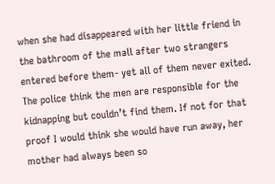when she had disappeared with her little friend in the bathroom of the mall after two strangers entered before them- yet all of them never exited. The police think the men are responsible for the kidnapping but couldn’t find them. If not for that proof I would think she would have run away, her mother had always been so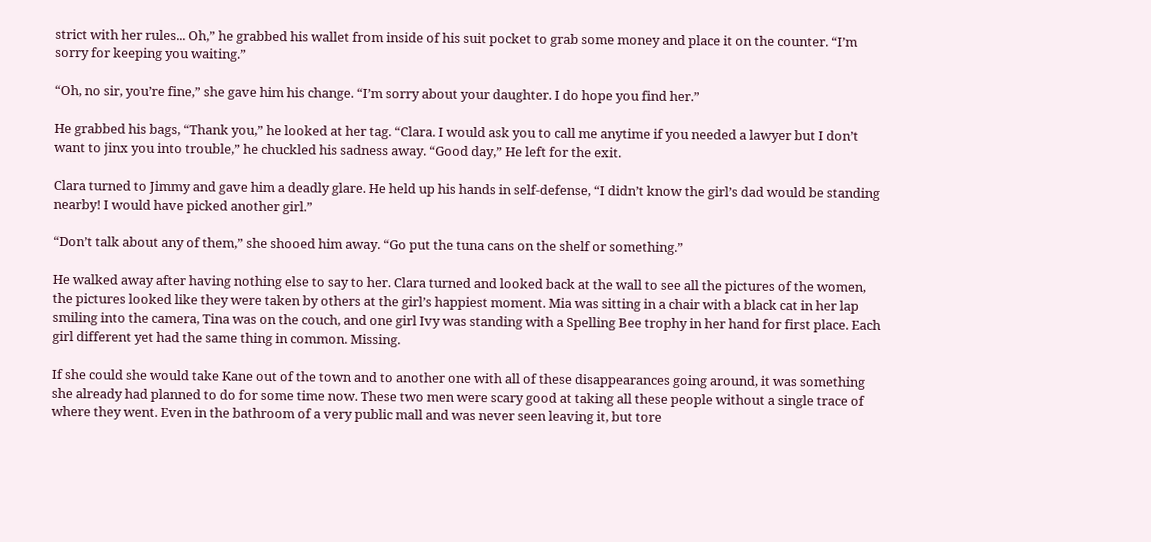strict with her rules... Oh,” he grabbed his wallet from inside of his suit pocket to grab some money and place it on the counter. “I’m sorry for keeping you waiting.”

“Oh, no sir, you’re fine,” she gave him his change. “I’m sorry about your daughter. I do hope you find her.”

He grabbed his bags, “Thank you,” he looked at her tag. “Clara. I would ask you to call me anytime if you needed a lawyer but I don’t want to jinx you into trouble,” he chuckled his sadness away. “Good day,” He left for the exit.

Clara turned to Jimmy and gave him a deadly glare. He held up his hands in self-defense, “I didn’t know the girl’s dad would be standing nearby! I would have picked another girl.”

“Don’t talk about any of them,” she shooed him away. “Go put the tuna cans on the shelf or something.”

He walked away after having nothing else to say to her. Clara turned and looked back at the wall to see all the pictures of the women, the pictures looked like they were taken by others at the girl’s happiest moment. Mia was sitting in a chair with a black cat in her lap smiling into the camera, Tina was on the couch, and one girl Ivy was standing with a Spelling Bee trophy in her hand for first place. Each girl different yet had the same thing in common. Missing.

If she could she would take Kane out of the town and to another one with all of these disappearances going around, it was something she already had planned to do for some time now. These two men were scary good at taking all these people without a single trace of where they went. Even in the bathroom of a very public mall and was never seen leaving it, but tore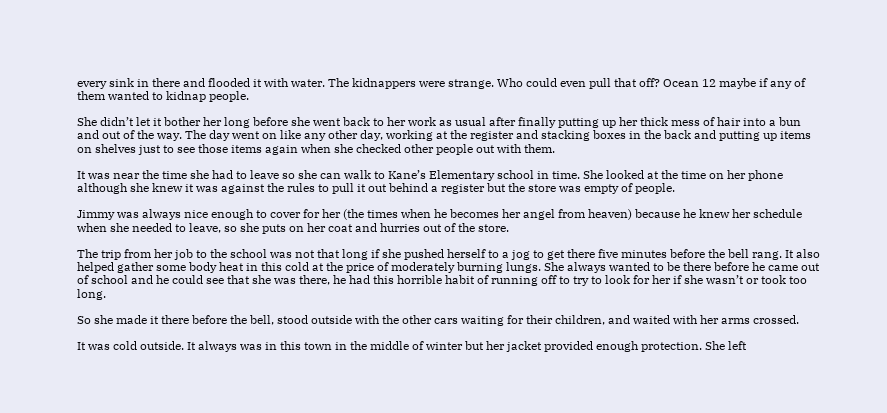every sink in there and flooded it with water. The kidnappers were strange. Who could even pull that off? Ocean 12 maybe if any of them wanted to kidnap people.

She didn’t let it bother her long before she went back to her work as usual after finally putting up her thick mess of hair into a bun and out of the way. The day went on like any other day, working at the register and stacking boxes in the back and putting up items on shelves just to see those items again when she checked other people out with them.

It was near the time she had to leave so she can walk to Kane’s Elementary school in time. She looked at the time on her phone although she knew it was against the rules to pull it out behind a register but the store was empty of people.

Jimmy was always nice enough to cover for her (the times when he becomes her angel from heaven) because he knew her schedule when she needed to leave, so she puts on her coat and hurries out of the store.

The trip from her job to the school was not that long if she pushed herself to a jog to get there five minutes before the bell rang. It also helped gather some body heat in this cold at the price of moderately burning lungs. She always wanted to be there before he came out of school and he could see that she was there, he had this horrible habit of running off to try to look for her if she wasn’t or took too long.

So she made it there before the bell, stood outside with the other cars waiting for their children, and waited with her arms crossed.

It was cold outside. It always was in this town in the middle of winter but her jacket provided enough protection. She left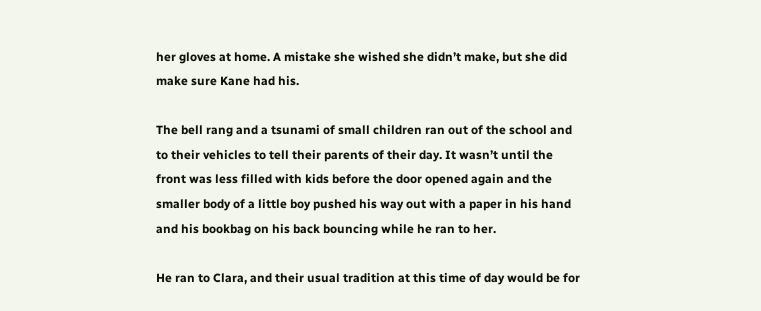her gloves at home. A mistake she wished she didn’t make, but she did make sure Kane had his.

The bell rang and a tsunami of small children ran out of the school and to their vehicles to tell their parents of their day. It wasn’t until the front was less filled with kids before the door opened again and the smaller body of a little boy pushed his way out with a paper in his hand and his bookbag on his back bouncing while he ran to her.

He ran to Clara, and their usual tradition at this time of day would be for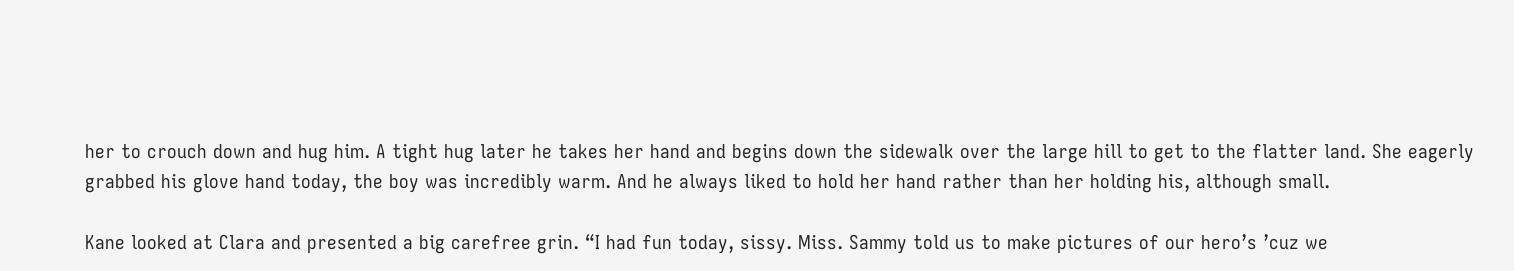her to crouch down and hug him. A tight hug later he takes her hand and begins down the sidewalk over the large hill to get to the flatter land. She eagerly grabbed his glove hand today, the boy was incredibly warm. And he always liked to hold her hand rather than her holding his, although small.

Kane looked at Clara and presented a big carefree grin. “I had fun today, sissy. Miss. Sammy told us to make pictures of our hero’s ’cuz we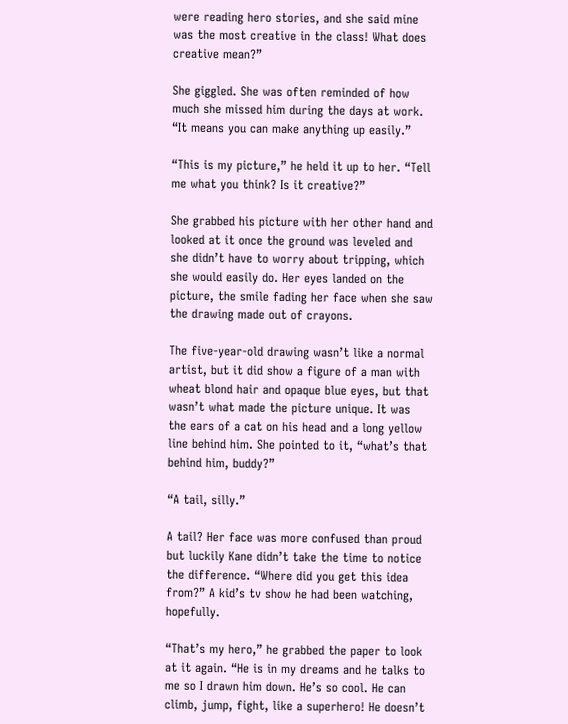were reading hero stories, and she said mine was the most creative in the class! What does creative mean?”

She giggled. She was often reminded of how much she missed him during the days at work. “It means you can make anything up easily.”

“This is my picture,” he held it up to her. “Tell me what you think? Is it creative?”

She grabbed his picture with her other hand and looked at it once the ground was leveled and she didn’t have to worry about tripping, which she would easily do. Her eyes landed on the picture, the smile fading her face when she saw the drawing made out of crayons.

The five-year-old drawing wasn’t like a normal artist, but it did show a figure of a man with wheat blond hair and opaque blue eyes, but that wasn’t what made the picture unique. It was the ears of a cat on his head and a long yellow line behind him. She pointed to it, “what’s that behind him, buddy?”

“A tail, silly.”

A tail? Her face was more confused than proud but luckily Kane didn’t take the time to notice the difference. “Where did you get this idea from?” A kid’s tv show he had been watching, hopefully.

“That’s my hero,” he grabbed the paper to look at it again. “He is in my dreams and he talks to me so I drawn him down. He’s so cool. He can climb, jump, fight, like a superhero! He doesn’t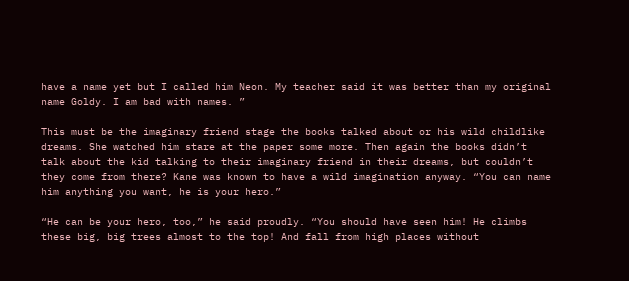have a name yet but I called him Neon. My teacher said it was better than my original name Goldy. I am bad with names. ”

This must be the imaginary friend stage the books talked about or his wild childlike dreams. She watched him stare at the paper some more. Then again the books didn’t talk about the kid talking to their imaginary friend in their dreams, but couldn’t they come from there? Kane was known to have a wild imagination anyway. “You can name him anything you want, he is your hero.”

“He can be your hero, too,” he said proudly. “You should have seen him! He climbs these big, big trees almost to the top! And fall from high places without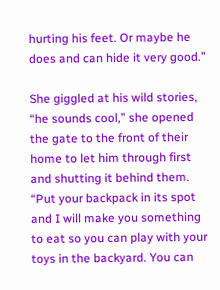hurting his feet. Or maybe he does and can hide it very good.”

She giggled at his wild stories, “he sounds cool,” she opened the gate to the front of their home to let him through first and shutting it behind them. “Put your backpack in its spot and I will make you something to eat so you can play with your toys in the backyard. You can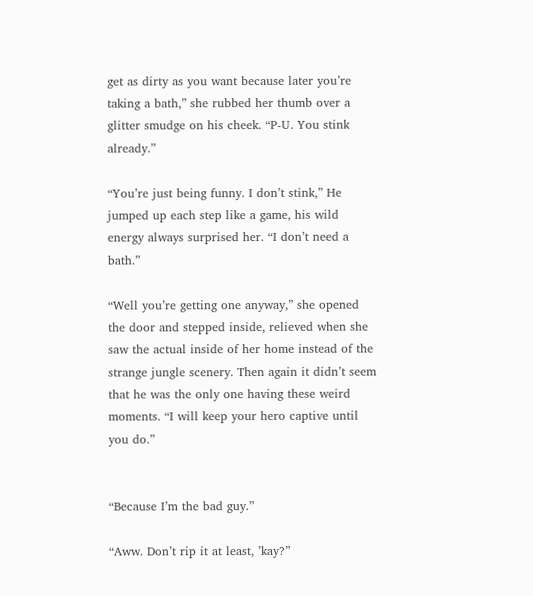get as dirty as you want because later you’re taking a bath,” she rubbed her thumb over a glitter smudge on his cheek. “P-U. You stink already.”

“You’re just being funny. I don’t stink,” He jumped up each step like a game, his wild energy always surprised her. “I don’t need a bath.”

“Well you’re getting one anyway,” she opened the door and stepped inside, relieved when she saw the actual inside of her home instead of the strange jungle scenery. Then again it didn’t seem that he was the only one having these weird moments. “I will keep your hero captive until you do.”


“Because I’m the bad guy.”

“Aww. Don’t rip it at least, ’kay?”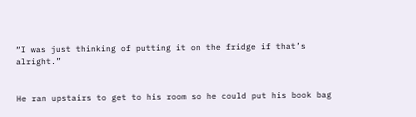“I was just thinking of putting it on the fridge if that’s alright.”


He ran upstairs to get to his room so he could put his book bag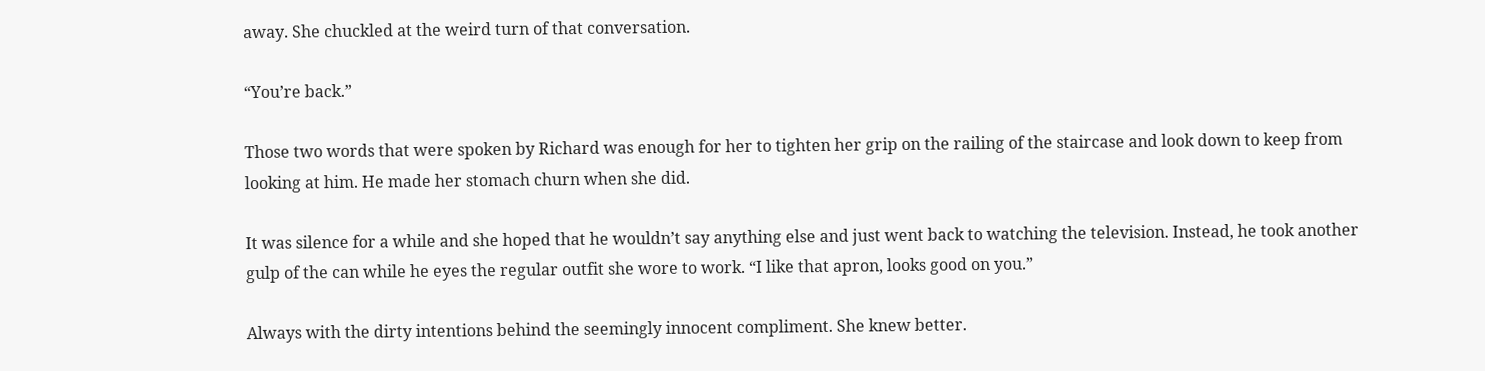away. She chuckled at the weird turn of that conversation.

“You’re back.”

Those two words that were spoken by Richard was enough for her to tighten her grip on the railing of the staircase and look down to keep from looking at him. He made her stomach churn when she did.

It was silence for a while and she hoped that he wouldn’t say anything else and just went back to watching the television. Instead, he took another gulp of the can while he eyes the regular outfit she wore to work. “I like that apron, looks good on you.”

Always with the dirty intentions behind the seemingly innocent compliment. She knew better.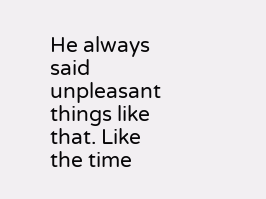He always said unpleasant things like that. Like the time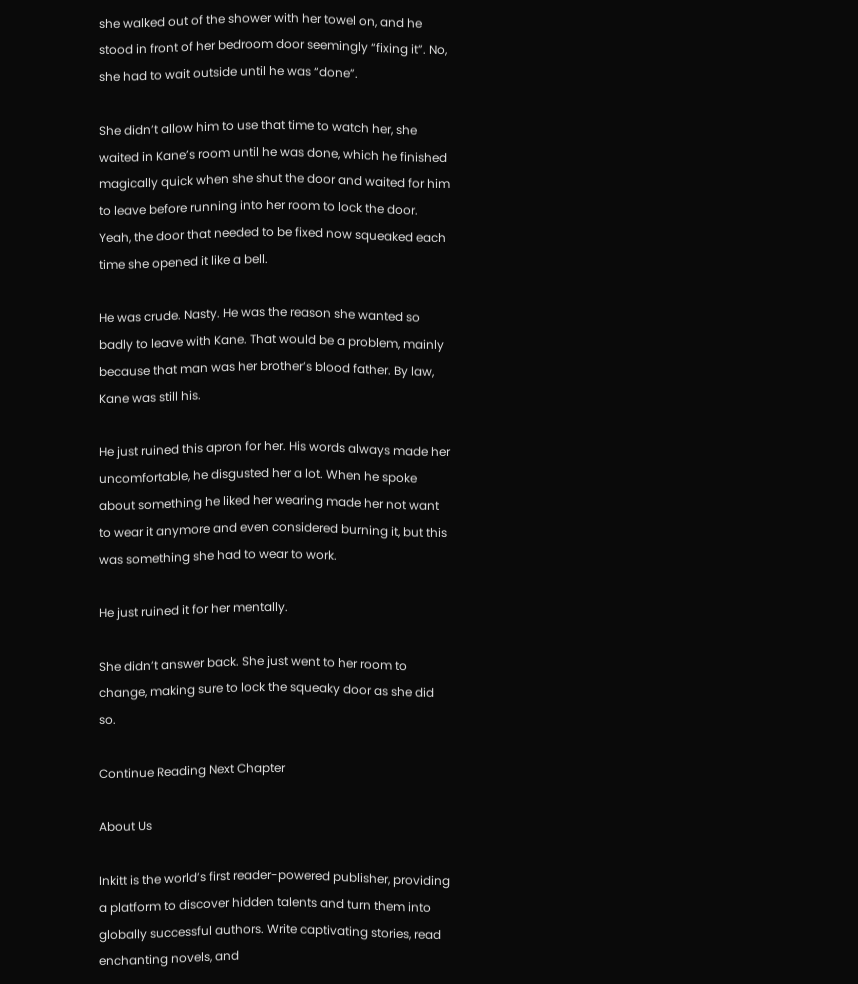she walked out of the shower with her towel on, and he stood in front of her bedroom door seemingly “fixing it”. No, she had to wait outside until he was “done”.

She didn’t allow him to use that time to watch her, she waited in Kane’s room until he was done, which he finished magically quick when she shut the door and waited for him to leave before running into her room to lock the door. Yeah, the door that needed to be fixed now squeaked each time she opened it like a bell.

He was crude. Nasty. He was the reason she wanted so badly to leave with Kane. That would be a problem, mainly because that man was her brother’s blood father. By law, Kane was still his.

He just ruined this apron for her. His words always made her uncomfortable, he disgusted her a lot. When he spoke about something he liked her wearing made her not want to wear it anymore and even considered burning it, but this was something she had to wear to work.

He just ruined it for her mentally.

She didn’t answer back. She just went to her room to change, making sure to lock the squeaky door as she did so.

Continue Reading Next Chapter

About Us

Inkitt is the world’s first reader-powered publisher, providing a platform to discover hidden talents and turn them into globally successful authors. Write captivating stories, read enchanting novels, and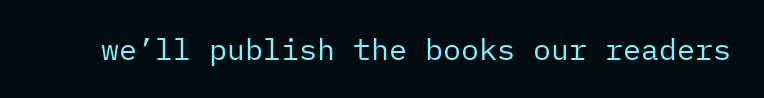we’ll publish the books our readers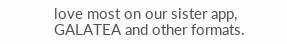love most on our sister app, GALATEA and other formats.